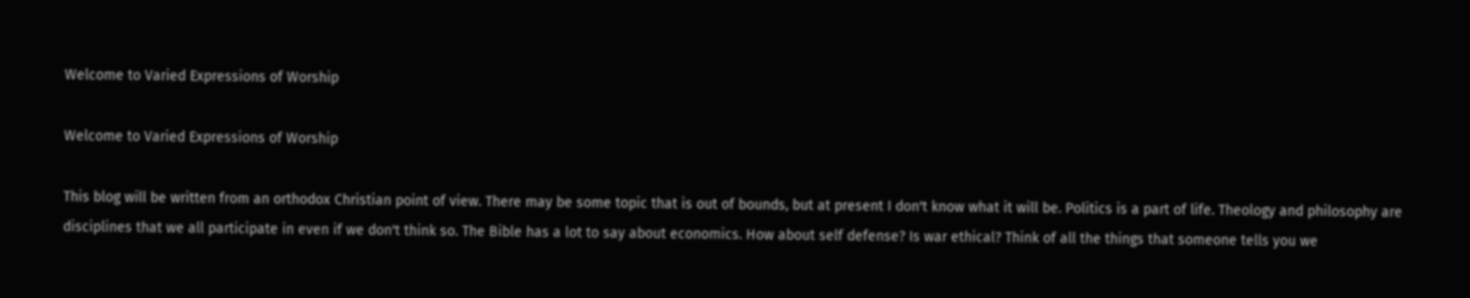Welcome to Varied Expressions of Worship

Welcome to Varied Expressions of Worship

This blog will be written from an orthodox Christian point of view. There may be some topic that is out of bounds, but at present I don't know what it will be. Politics is a part of life. Theology and philosophy are disciplines that we all participate in even if we don't think so. The Bible has a lot to say about economics. How about self defense? Is war ethical? Think of all the things that someone tells you we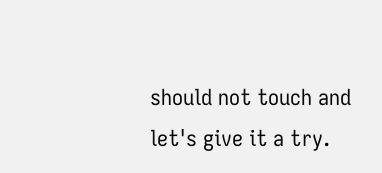should not touch and let's give it a try.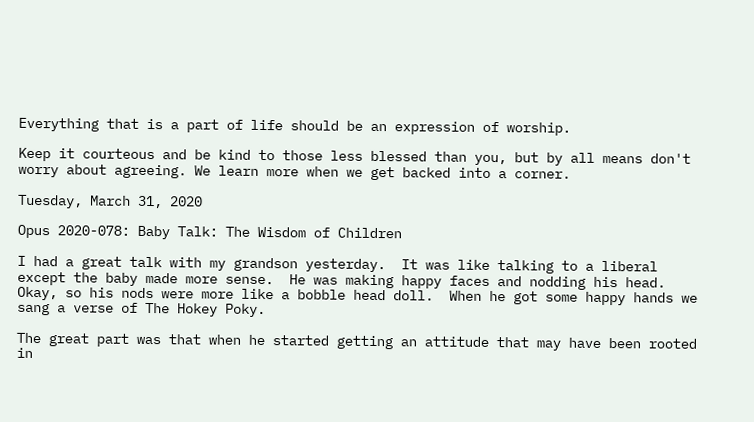Everything that is a part of life should be an expression of worship.

Keep it courteous and be kind to those less blessed than you, but by all means don't worry about agreeing. We learn more when we get backed into a corner.

Tuesday, March 31, 2020

Opus 2020-078: Baby Talk: The Wisdom of Children

I had a great talk with my grandson yesterday.  It was like talking to a liberal except the baby made more sense.  He was making happy faces and nodding his head.  Okay, so his nods were more like a bobble head doll.  When he got some happy hands we sang a verse of The Hokey Poky.

The great part was that when he started getting an attitude that may have been rooted in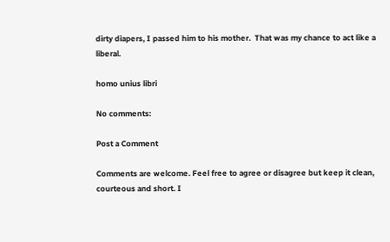dirty diapers, I passed him to his mother.  That was my chance to act like a liberal.

homo unius libri

No comments:

Post a Comment

Comments are welcome. Feel free to agree or disagree but keep it clean, courteous and short. I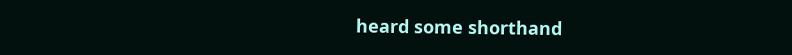heard some shorthand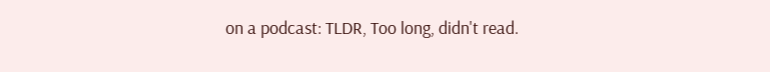on a podcast: TLDR, Too long, didn't read.